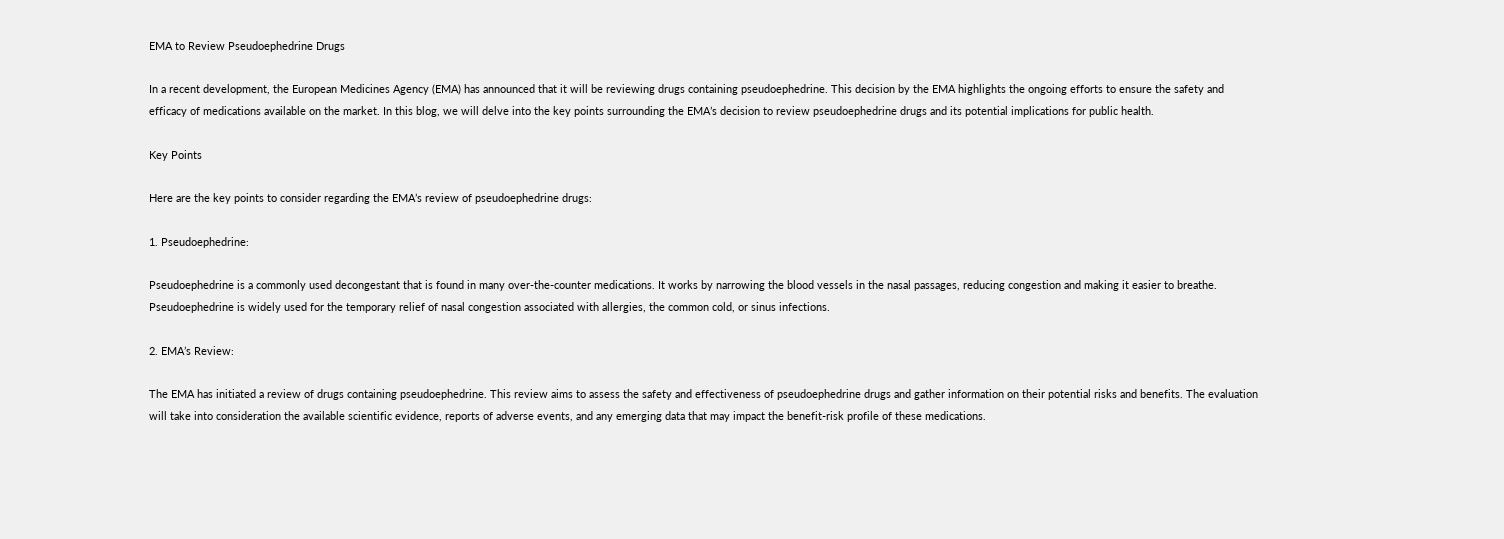EMA to Review Pseudoephedrine Drugs

In a recent development, the European Medicines Agency (EMA) has announced that it will be reviewing drugs containing pseudoephedrine. This decision by the EMA highlights the ongoing efforts to ensure the safety and efficacy of medications available on the market. In this blog, we will delve into the key points surrounding the EMA’s decision to review pseudoephedrine drugs and its potential implications for public health.

Key Points

Here are the key points to consider regarding the EMA’s review of pseudoephedrine drugs:

1. Pseudoephedrine:

Pseudoephedrine is a commonly used decongestant that is found in many over-the-counter medications. It works by narrowing the blood vessels in the nasal passages, reducing congestion and making it easier to breathe. Pseudoephedrine is widely used for the temporary relief of nasal congestion associated with allergies, the common cold, or sinus infections.

2. EMA’s Review:

The EMA has initiated a review of drugs containing pseudoephedrine. This review aims to assess the safety and effectiveness of pseudoephedrine drugs and gather information on their potential risks and benefits. The evaluation will take into consideration the available scientific evidence, reports of adverse events, and any emerging data that may impact the benefit-risk profile of these medications.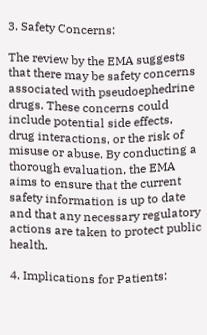3. Safety Concerns:

The review by the EMA suggests that there may be safety concerns associated with pseudoephedrine drugs. These concerns could include potential side effects, drug interactions, or the risk of misuse or abuse. By conducting a thorough evaluation, the EMA aims to ensure that the current safety information is up to date and that any necessary regulatory actions are taken to protect public health.

4. Implications for Patients: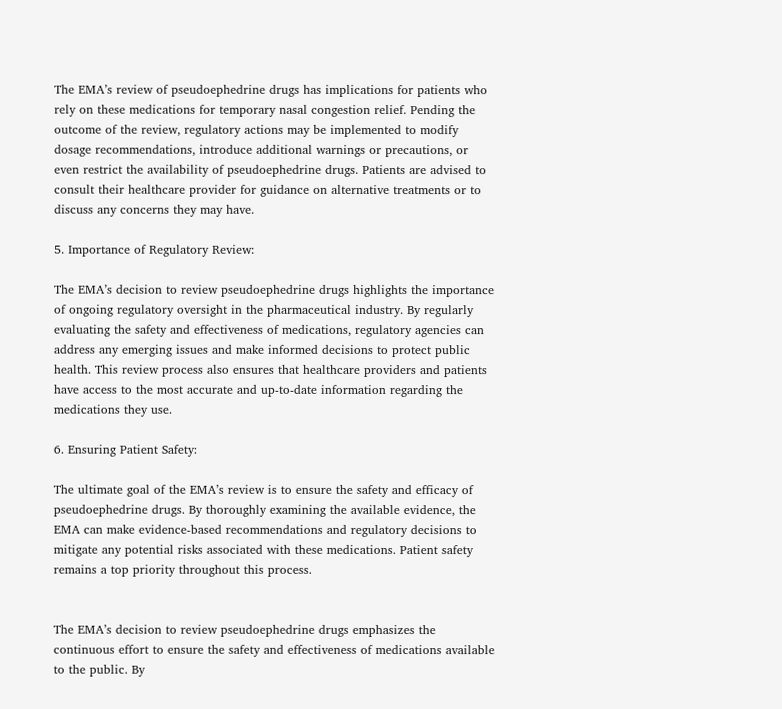The EMA’s review of pseudoephedrine drugs has implications for patients who rely on these medications for temporary nasal congestion relief. Pending the outcome of the review, regulatory actions may be implemented to modify dosage recommendations, introduce additional warnings or precautions, or even restrict the availability of pseudoephedrine drugs. Patients are advised to consult their healthcare provider for guidance on alternative treatments or to discuss any concerns they may have.

5. Importance of Regulatory Review:

The EMA’s decision to review pseudoephedrine drugs highlights the importance of ongoing regulatory oversight in the pharmaceutical industry. By regularly evaluating the safety and effectiveness of medications, regulatory agencies can address any emerging issues and make informed decisions to protect public health. This review process also ensures that healthcare providers and patients have access to the most accurate and up-to-date information regarding the medications they use.

6. Ensuring Patient Safety:

The ultimate goal of the EMA’s review is to ensure the safety and efficacy of pseudoephedrine drugs. By thoroughly examining the available evidence, the EMA can make evidence-based recommendations and regulatory decisions to mitigate any potential risks associated with these medications. Patient safety remains a top priority throughout this process.


The EMA’s decision to review pseudoephedrine drugs emphasizes the continuous effort to ensure the safety and effectiveness of medications available to the public. By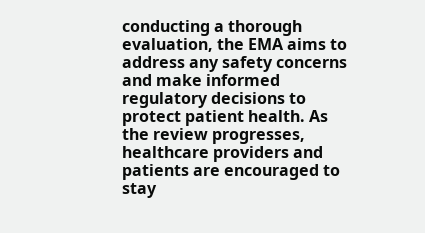conducting a thorough evaluation, the EMA aims to address any safety concerns and make informed regulatory decisions to protect patient health. As the review progresses, healthcare providers and patients are encouraged to stay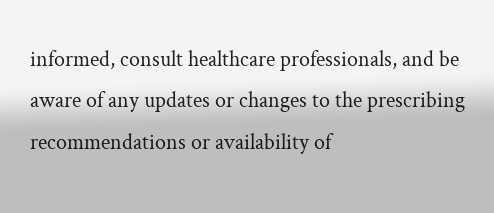informed, consult healthcare professionals, and be aware of any updates or changes to the prescribing recommendations or availability of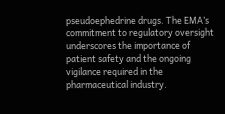pseudoephedrine drugs. The EMA’s commitment to regulatory oversight underscores the importance of patient safety and the ongoing vigilance required in the pharmaceutical industry.